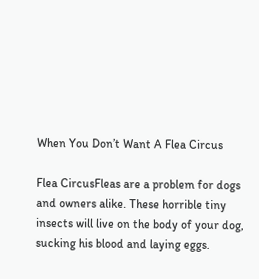When You Don’t Want A Flea Circus

Flea CircusFleas are a problem for dogs and owners alike. These horrible tiny insects will live on the body of your dog, sucking his blood and laying eggs.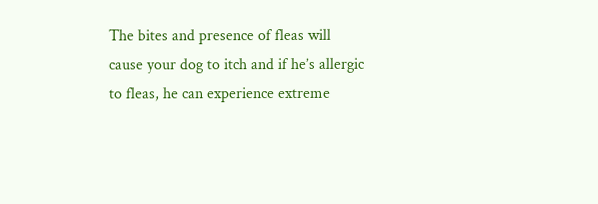The bites and presence of fleas will cause your dog to itch and if he’s allergic to fleas, he can experience extreme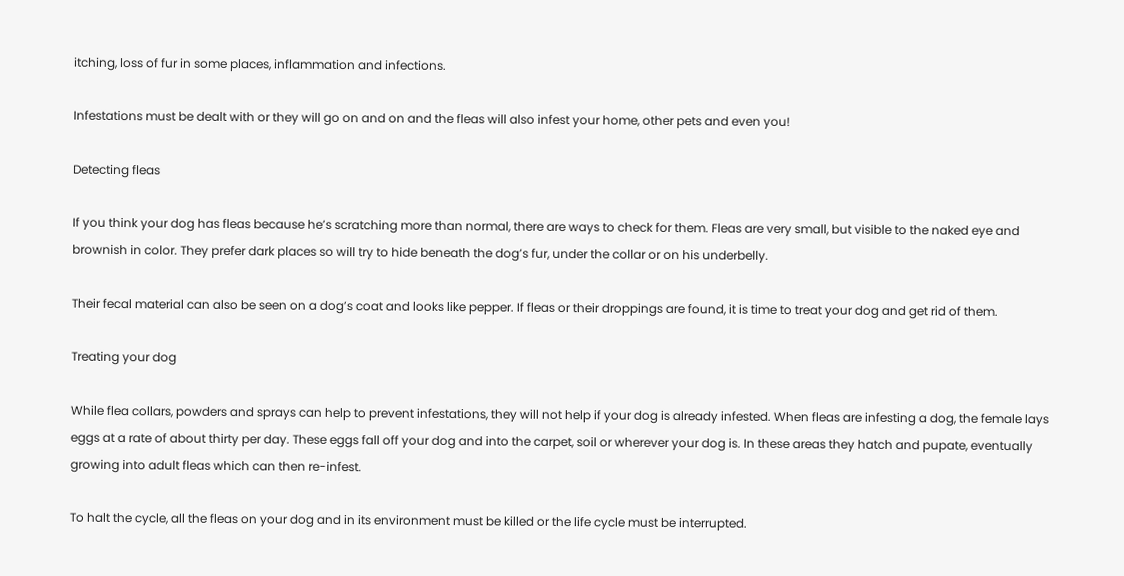itching, loss of fur in some places, inflammation and infections.

Infestations must be dealt with or they will go on and on and the fleas will also infest your home, other pets and even you!

Detecting fleas

If you think your dog has fleas because he’s scratching more than normal, there are ways to check for them. Fleas are very small, but visible to the naked eye and brownish in color. They prefer dark places so will try to hide beneath the dog’s fur, under the collar or on his underbelly.

Their fecal material can also be seen on a dog’s coat and looks like pepper. If fleas or their droppings are found, it is time to treat your dog and get rid of them.

Treating your dog

While flea collars, powders and sprays can help to prevent infestations, they will not help if your dog is already infested. When fleas are infesting a dog, the female lays eggs at a rate of about thirty per day. These eggs fall off your dog and into the carpet, soil or wherever your dog is. In these areas they hatch and pupate, eventually growing into adult fleas which can then re-infest.

To halt the cycle, all the fleas on your dog and in its environment must be killed or the life cycle must be interrupted.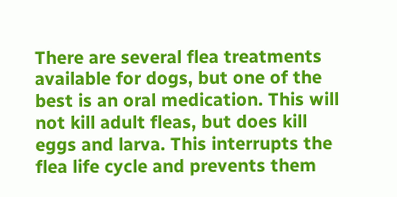There are several flea treatments available for dogs, but one of the best is an oral medication. This will not kill adult fleas, but does kill eggs and larva. This interrupts the flea life cycle and prevents them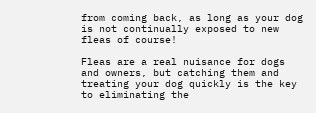from coming back, as long as your dog is not continually exposed to new fleas of course!

Fleas are a real nuisance for dogs and owners, but catching them and treating your dog quickly is the key to eliminating the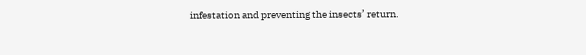infestation and preventing the insects’ return.